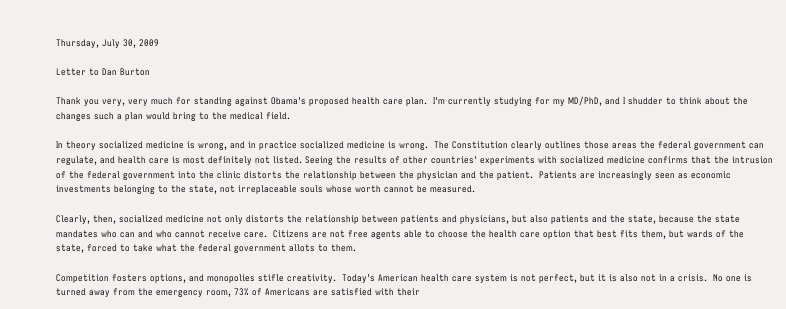Thursday, July 30, 2009

Letter to Dan Burton

Thank you very, very much for standing against Obama's proposed health care plan.  I'm currently studying for my MD/PhD, and I shudder to think about the changes such a plan would bring to the medical field.

In theory socialized medicine is wrong, and in practice socialized medicine is wrong.  The Constitution clearly outlines those areas the federal government can regulate, and health care is most definitely not listed. Seeing the results of other countries' experiments with socialized medicine confirms that the intrusion of the federal government into the clinic distorts the relationship between the physician and the patient.  Patients are increasingly seen as economic investments belonging to the state, not irreplaceable souls whose worth cannot be measured.

Clearly, then, socialized medicine not only distorts the relationship between patients and physicians, but also patients and the state, because the state mandates who can and who cannot receive care.  Citizens are not free agents able to choose the health care option that best fits them, but wards of the state, forced to take what the federal government allots to them.

Competition fosters options, and monopolies stifle creativity.  Today's American health care system is not perfect, but it is also not in a crisis.  No one is turned away from the emergency room, 73% of Americans are satisfied with their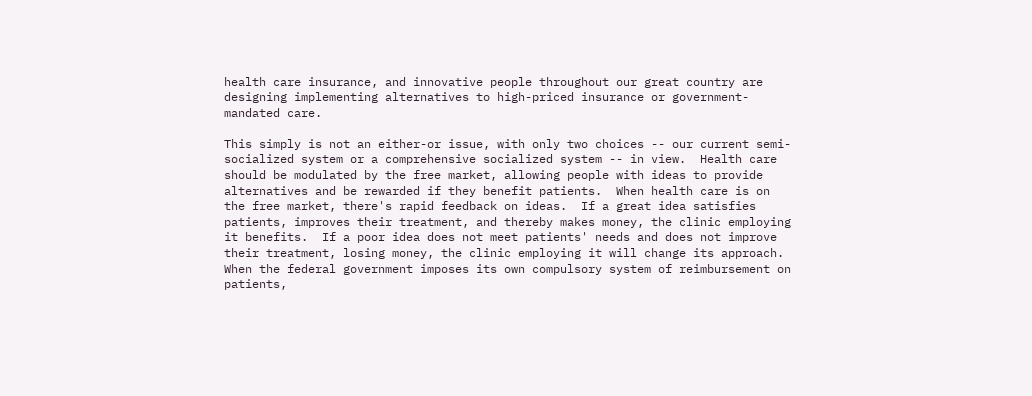health care insurance, and innovative people throughout our great country are designing implementing alternatives to high-priced insurance or government-mandated care.

This simply is not an either-or issue, with only two choices -- our current semi-socialized system or a comprehensive socialized system -- in view.  Health care should be modulated by the free market, allowing people with ideas to provide alternatives and be rewarded if they benefit patients.  When health care is on the free market, there's rapid feedback on ideas.  If a great idea satisfies patients, improves their treatment, and thereby makes money, the clinic employing it benefits.  If a poor idea does not meet patients' needs and does not improve their treatment, losing money, the clinic employing it will change its approach.  When the federal government imposes its own compulsory system of reimbursement on patients,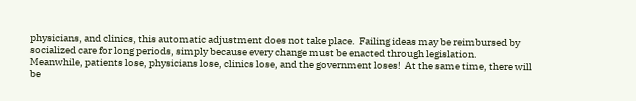physicians, and clinics, this automatic adjustment does not take place.  Failing ideas may be reimbursed by socialized care for long periods, simply because every change must be enacted through legislation.  Meanwhile, patients lose, physicians lose, clinics lose, and the government loses!  At the same time, there will be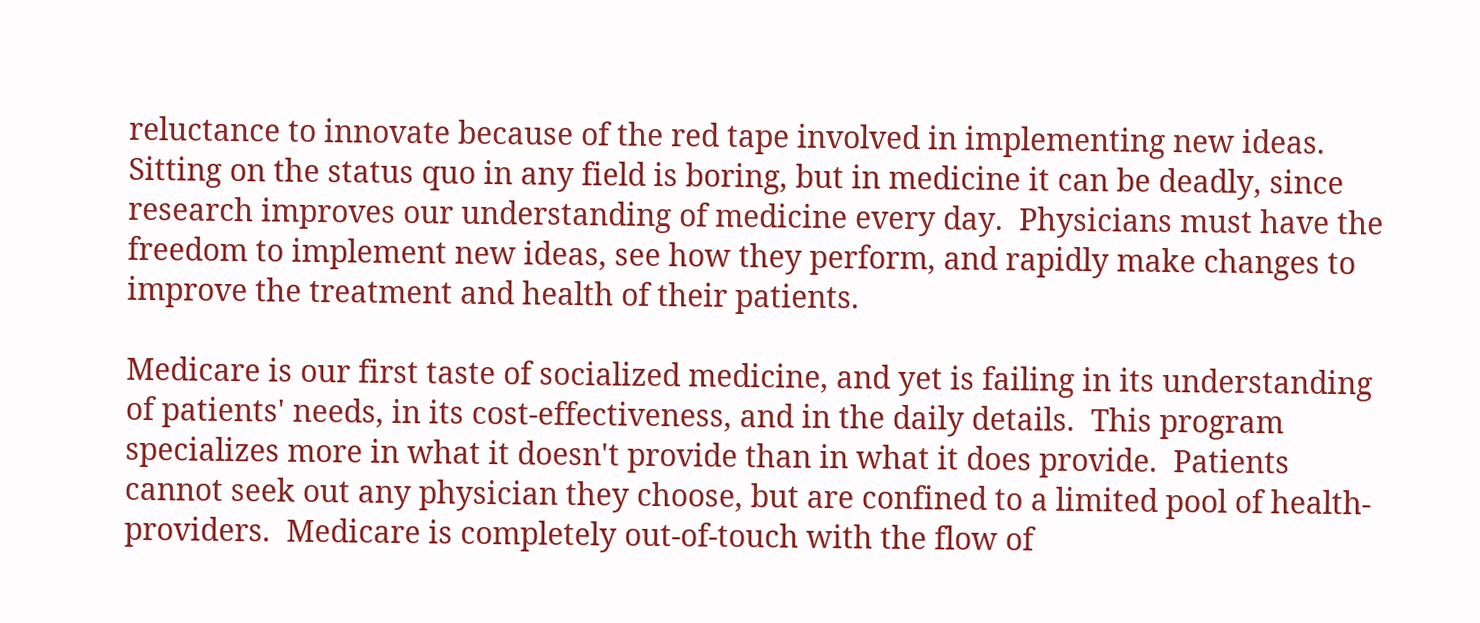reluctance to innovate because of the red tape involved in implementing new ideas.  Sitting on the status quo in any field is boring, but in medicine it can be deadly, since research improves our understanding of medicine every day.  Physicians must have the freedom to implement new ideas, see how they perform, and rapidly make changes to improve the treatment and health of their patients.

Medicare is our first taste of socialized medicine, and yet is failing in its understanding of patients' needs, in its cost-effectiveness, and in the daily details.  This program specializes more in what it doesn't provide than in what it does provide.  Patients cannot seek out any physician they choose, but are confined to a limited pool of health-providers.  Medicare is completely out-of-touch with the flow of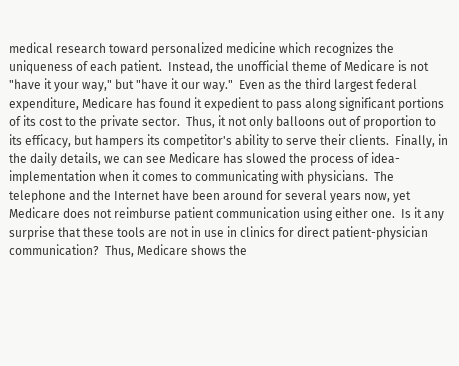medical research toward personalized medicine which recognizes the uniqueness of each patient.  Instead, the unofficial theme of Medicare is not "have it your way," but "have it our way."  Even as the third largest federal expenditure, Medicare has found it expedient to pass along significant portions of its cost to the private sector.  Thus, it not only balloons out of proportion to its efficacy, but hampers its competitor's ability to serve their clients.  Finally, in the daily details, we can see Medicare has slowed the process of idea-implementation when it comes to communicating with physicians.  The telephone and the Internet have been around for several years now, yet Medicare does not reimburse patient communication using either one.  Is it any surprise that these tools are not in use in clinics for direct patient-physician communication?  Thus, Medicare shows the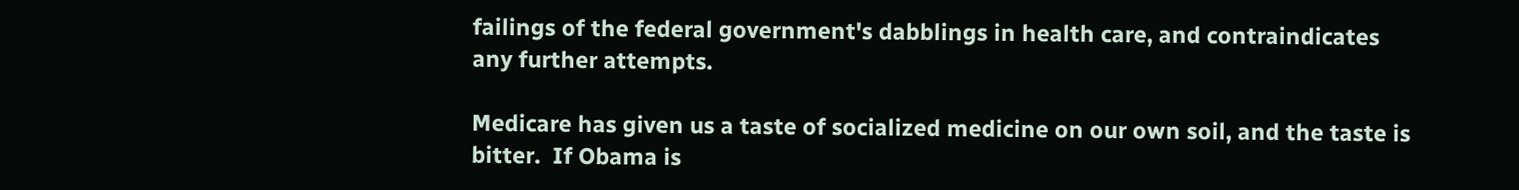failings of the federal government's dabblings in health care, and contraindicates any further attempts.

Medicare has given us a taste of socialized medicine on our own soil, and the taste is bitter.  If Obama is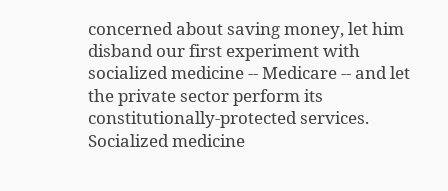concerned about saving money, let him disband our first experiment with socialized medicine -- Medicare -- and let the private sector perform its constitutionally-protected services.  Socialized medicine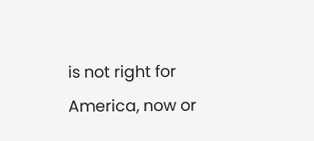is not right for America, now or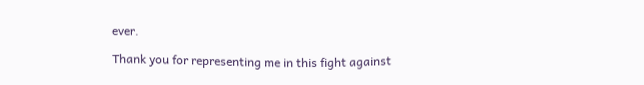ever.

Thank you for representing me in this fight against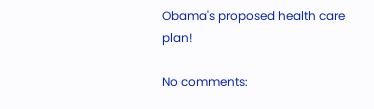Obama's proposed health care plan!

No comments: